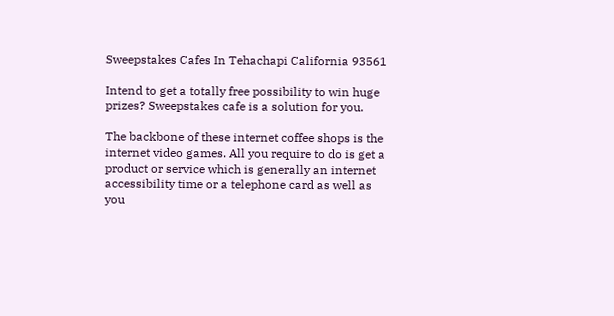Sweepstakes Cafes In Tehachapi California 93561

Intend to get a totally free possibility to win huge prizes? Sweepstakes cafe is a solution for you.

The backbone of these internet coffee shops is the internet video games. All you require to do is get a product or service which is generally an internet accessibility time or a telephone card as well as you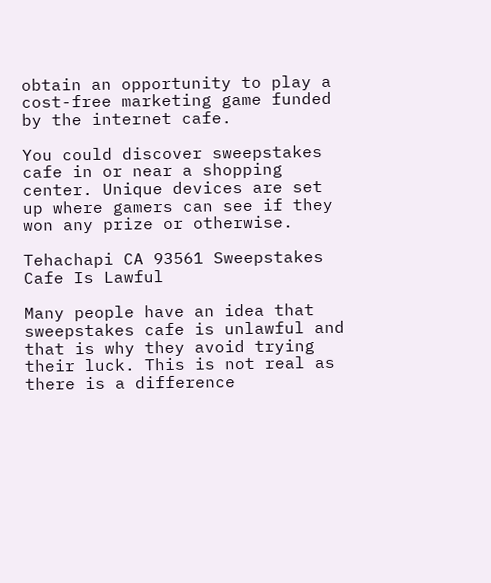obtain an opportunity to play a cost-free marketing game funded by the internet cafe.

You could discover sweepstakes cafe in or near a shopping center. Unique devices are set up where gamers can see if they won any prize or otherwise.

Tehachapi CA 93561 Sweepstakes Cafe Is Lawful

Many people have an idea that sweepstakes cafe is unlawful and that is why they avoid trying their luck. This is not real as there is a difference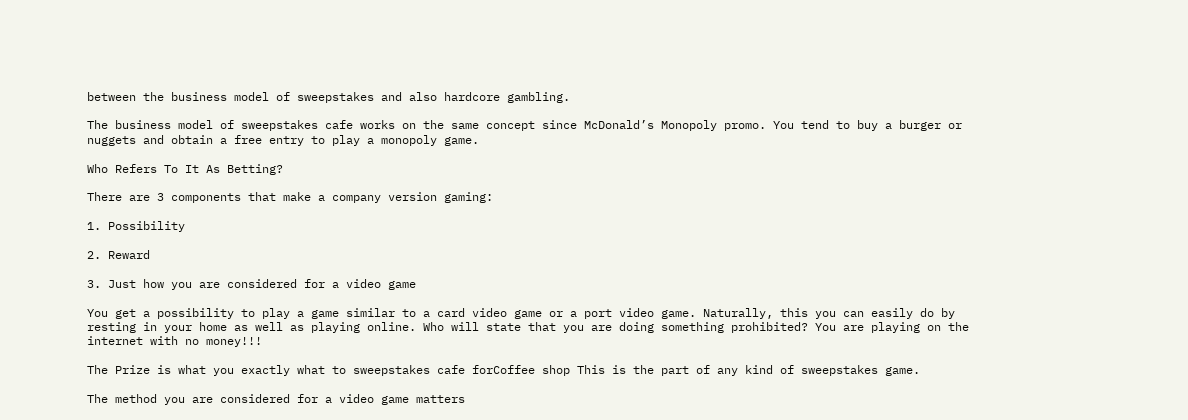between the business model of sweepstakes and also hardcore gambling.

The business model of sweepstakes cafe works on the same concept since McDonald’s Monopoly promo. You tend to buy a burger or nuggets and obtain a free entry to play a monopoly game.

Who Refers To It As Betting?

There are 3 components that make a company version gaming:

1. Possibility

2. Reward

3. Just how you are considered for a video game

You get a possibility to play a game similar to a card video game or a port video game. Naturally, this you can easily do by resting in your home as well as playing online. Who will state that you are doing something prohibited? You are playing on the internet with no money!!!

The Prize is what you exactly what to sweepstakes cafe forCoffee shop This is the part of any kind of sweepstakes game.

The method you are considered for a video game matters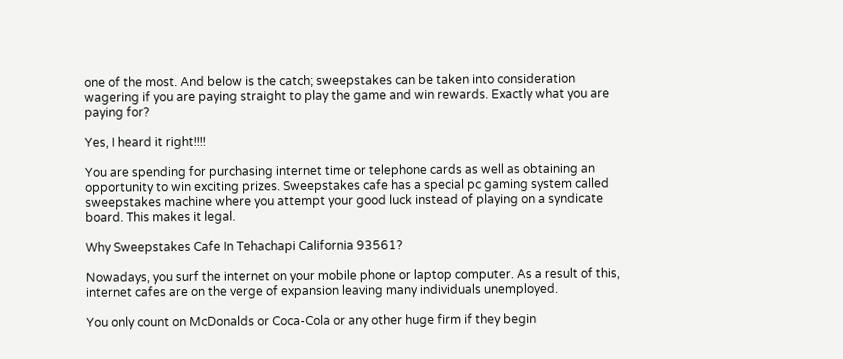one of the most. And below is the catch; sweepstakes can be taken into consideration wagering if you are paying straight to play the game and win rewards. Exactly what you are paying for?

Yes, I heard it right!!!!

You are spending for purchasing internet time or telephone cards as well as obtaining an opportunity to win exciting prizes. Sweepstakes cafe has a special pc gaming system called sweepstakes machine where you attempt your good luck instead of playing on a syndicate board. This makes it legal.

Why Sweepstakes Cafe In Tehachapi California 93561?

Nowadays, you surf the internet on your mobile phone or laptop computer. As a result of this, internet cafes are on the verge of expansion leaving many individuals unemployed.

You only count on McDonalds or Coca-Cola or any other huge firm if they begin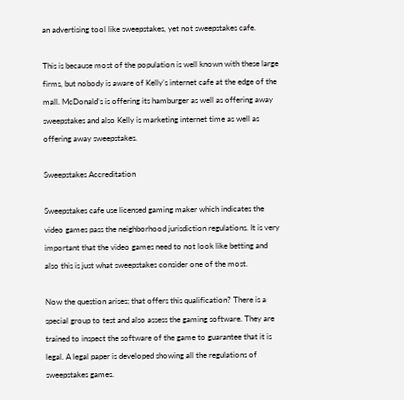an advertising tool like sweepstakes, yet not sweepstakes cafe.

This is because most of the population is well known with these large firms, but nobody is aware of Kelly’s internet cafe at the edge of the mall. McDonald’s is offering its hamburger as well as offering away sweepstakes and also Kelly is marketing internet time as well as offering away sweepstakes.

Sweepstakes Accreditation

Sweepstakes cafe use licensed gaming maker which indicates the video games pass the neighborhood jurisdiction regulations. It is very important that the video games need to not look like betting and also this is just what sweepstakes consider one of the most.

Now the question arises; that offers this qualification? There is a special group to test and also assess the gaming software. They are trained to inspect the software of the game to guarantee that it is legal. A legal paper is developed showing all the regulations of sweepstakes games.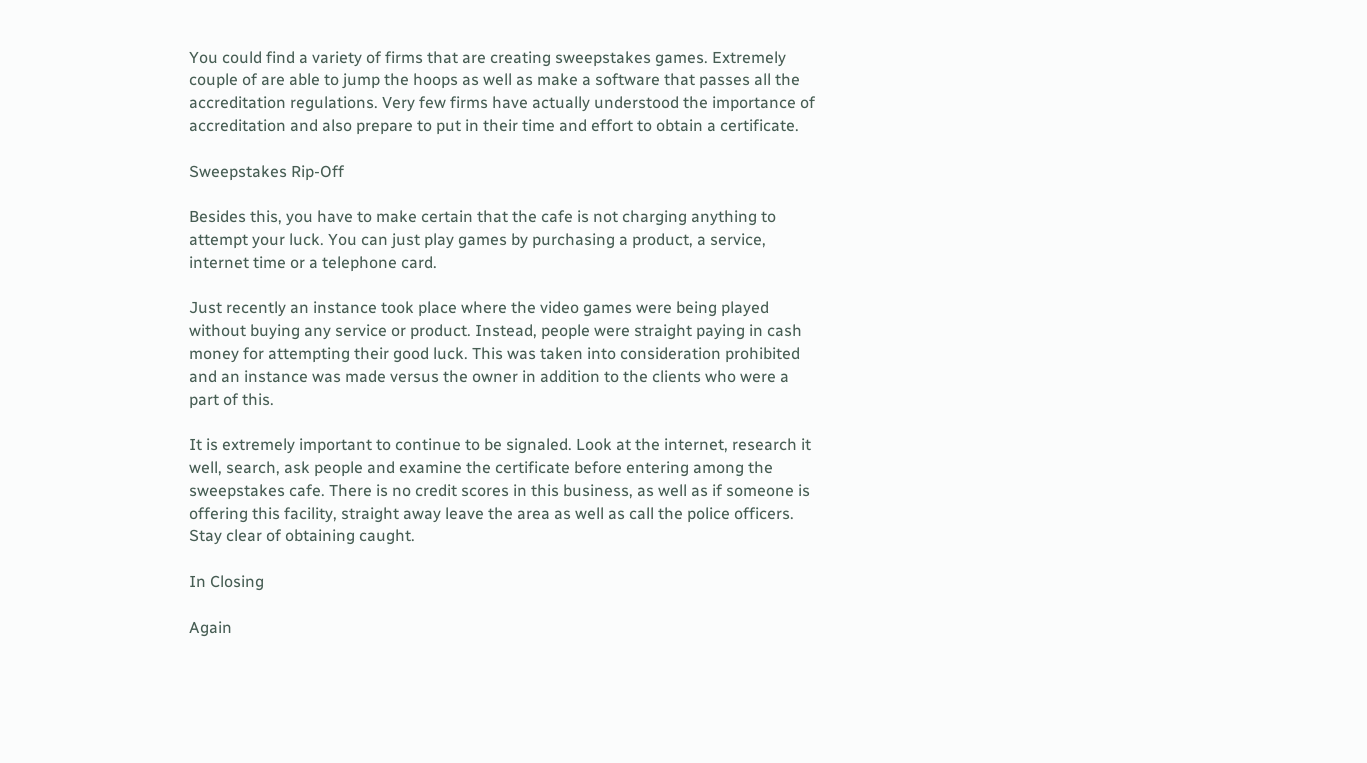You could find a variety of firms that are creating sweepstakes games. Extremely couple of are able to jump the hoops as well as make a software that passes all the accreditation regulations. Very few firms have actually understood the importance of accreditation and also prepare to put in their time and effort to obtain a certificate.

Sweepstakes Rip-Off

Besides this, you have to make certain that the cafe is not charging anything to attempt your luck. You can just play games by purchasing a product, a service, internet time or a telephone card.

Just recently an instance took place where the video games were being played without buying any service or product. Instead, people were straight paying in cash money for attempting their good luck. This was taken into consideration prohibited and an instance was made versus the owner in addition to the clients who were a part of this.

It is extremely important to continue to be signaled. Look at the internet, research it well, search, ask people and examine the certificate before entering among the sweepstakes cafe. There is no credit scores in this business, as well as if someone is offering this facility, straight away leave the area as well as call the police officers. Stay clear of obtaining caught.

In Closing

Again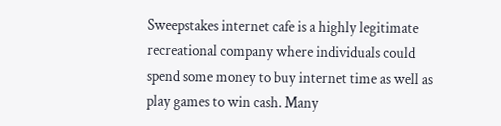Sweepstakes internet cafe is a highly legitimate recreational company where individuals could spend some money to buy internet time as well as play games to win cash. Many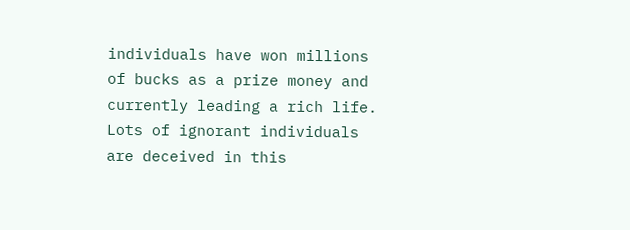individuals have won millions of bucks as a prize money and currently leading a rich life. Lots of ignorant individuals are deceived in this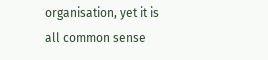organisation, yet it is all common sense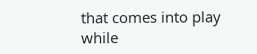that comes into play while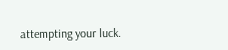attempting your luck.